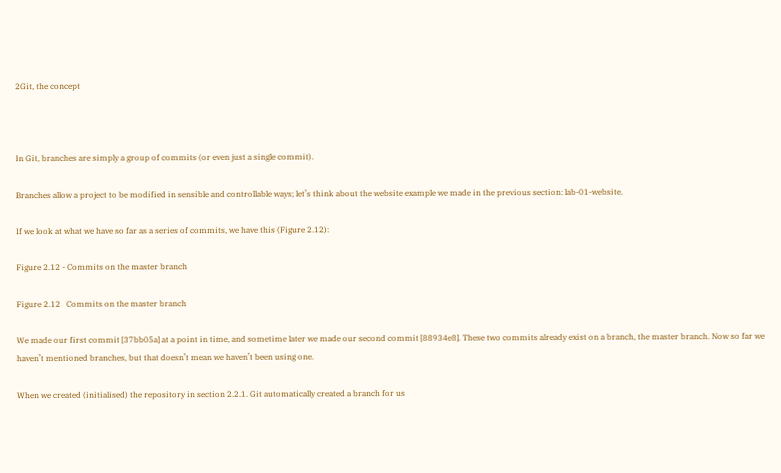2Git, the concept



In Git, branches are simply a group of commits (or even just a single commit).

Branches allow a project to be modified in sensible and controllable ways; let’s think about the website example we made in the previous section: lab-01-website.

If we look at what we have so far as a series of commits, we have this (Figure 2.12):

Figure 2.12 - Commits on the master branch

Figure 2.12   Commits on the master branch

We made our first commit [37bb05a] at a point in time, and sometime later we made our second commit [88934e8]. These two commits already exist on a branch, the master branch. Now so far we haven’t mentioned branches, but that doesn’t mean we haven’t been using one.

When we created (initialised) the repository in section 2.2.1. Git automatically created a branch for us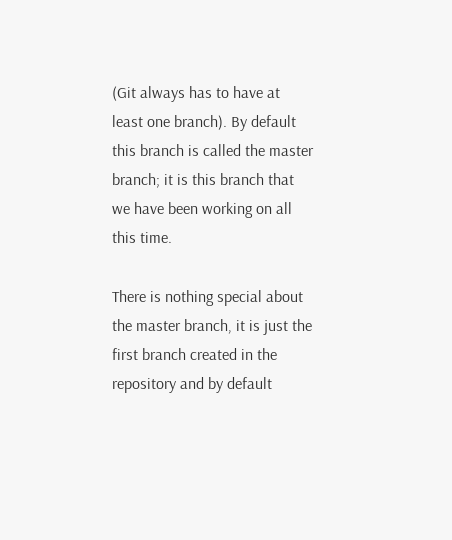(Git always has to have at least one branch). By default this branch is called the master branch; it is this branch that we have been working on all this time.

There is nothing special about the master branch, it is just the first branch created in the repository and by default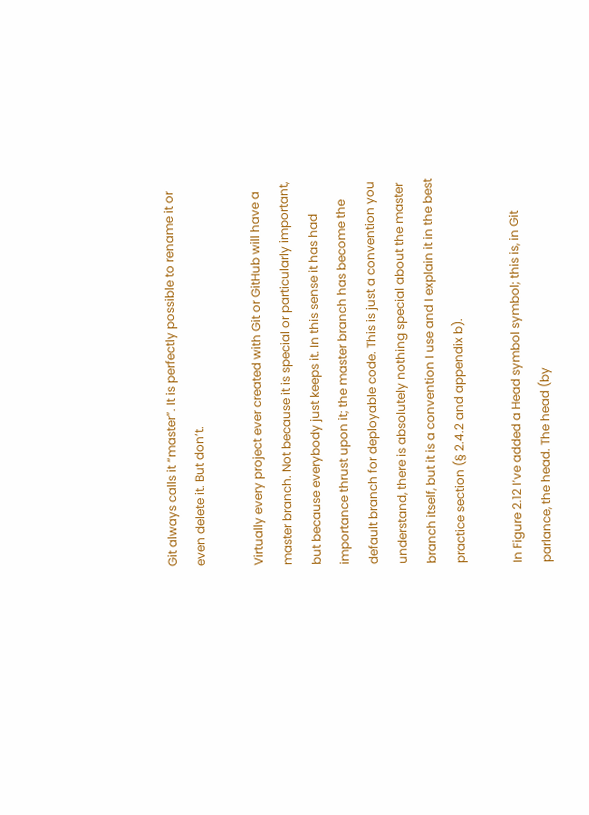Git always calls it “master”. It is perfectly possible to rename it or even delete it. But don’t.

Virtually every project ever created with Git or GitHub will have a master branch. Not because it is special or particularly important, but because everybody just keeps it. In this sense it has had importance thrust upon it; the master branch has become the default branch for deployable code. This is just a convention you understand, there is absolutely nothing special about the master branch itself, but it is a convention I use and I explain it in the best practice section (§ 2.4.2 and appendix b).

In Figure 2.12 I’ve added a Head symbol symbol; this is, in Git parlance, the head. The head (by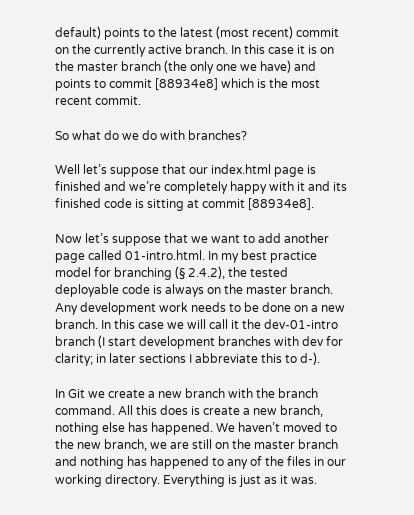default) points to the latest (most recent) commit on the currently active branch. In this case it is on the master branch (the only one we have) and points to commit [88934e8] which is the most recent commit.

So what do we do with branches?

Well let’s suppose that our index.html page is finished and we’re completely happy with it and its finished code is sitting at commit [88934e8].

Now let’s suppose that we want to add another page called 01-intro.html. In my best practice model for branching (§ 2.4.2), the tested deployable code is always on the master branch. Any development work needs to be done on a new branch. In this case we will call it the dev-01-intro branch (I start development branches with dev for clarity; in later sections I abbreviate this to d-).

In Git we create a new branch with the branch command. All this does is create a new branch, nothing else has happened. We haven’t moved to the new branch, we are still on the master branch and nothing has happened to any of the files in our working directory. Everything is just as it was.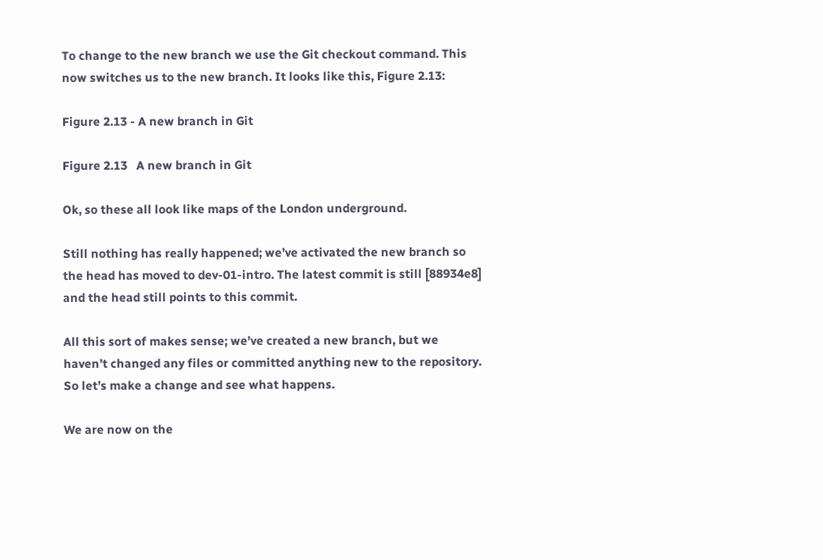To change to the new branch we use the Git checkout command. This now switches us to the new branch. It looks like this, Figure 2.13:

Figure 2.13 - A new branch in Git

Figure 2.13   A new branch in Git

Ok, so these all look like maps of the London underground.

Still nothing has really happened; we’ve activated the new branch so the head has moved to dev-01-intro. The latest commit is still [88934e8] and the head still points to this commit.

All this sort of makes sense; we’ve created a new branch, but we haven’t changed any files or committed anything new to the repository. So let’s make a change and see what happens.

We are now on the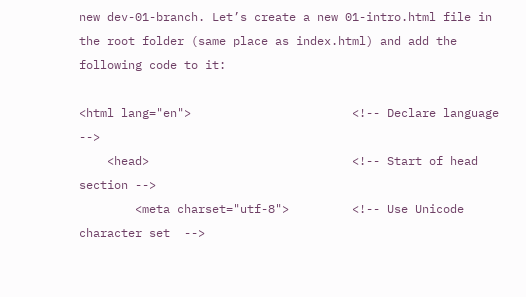new dev-01-branch. Let’s create a new 01-intro.html file in the root folder (same place as index.html) and add the following code to it:

<html lang="en">                       <!-- Declare language -->
    <head>                             <!-- Start of head section -->
        <meta charset="utf-8">         <!-- Use Unicode character set  -->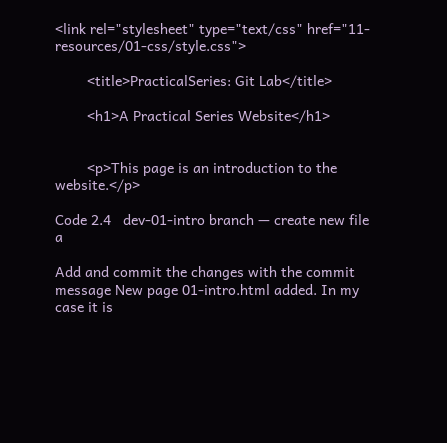<link rel="stylesheet" type="text/css" href="11-resources/01-css/style.css">

        <title>PracticalSeries: Git Lab</title>

        <h1>A Practical Series Website</h1>


        <p>This page is an introduction to the website.</p>

Code 2.4   dev-01-intro branch — create new file a

Add and commit the changes with the commit message New page 01-intro.html added. In my case it is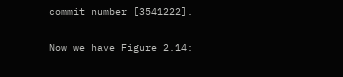commit number [3541222].

Now we have Figure 2.14: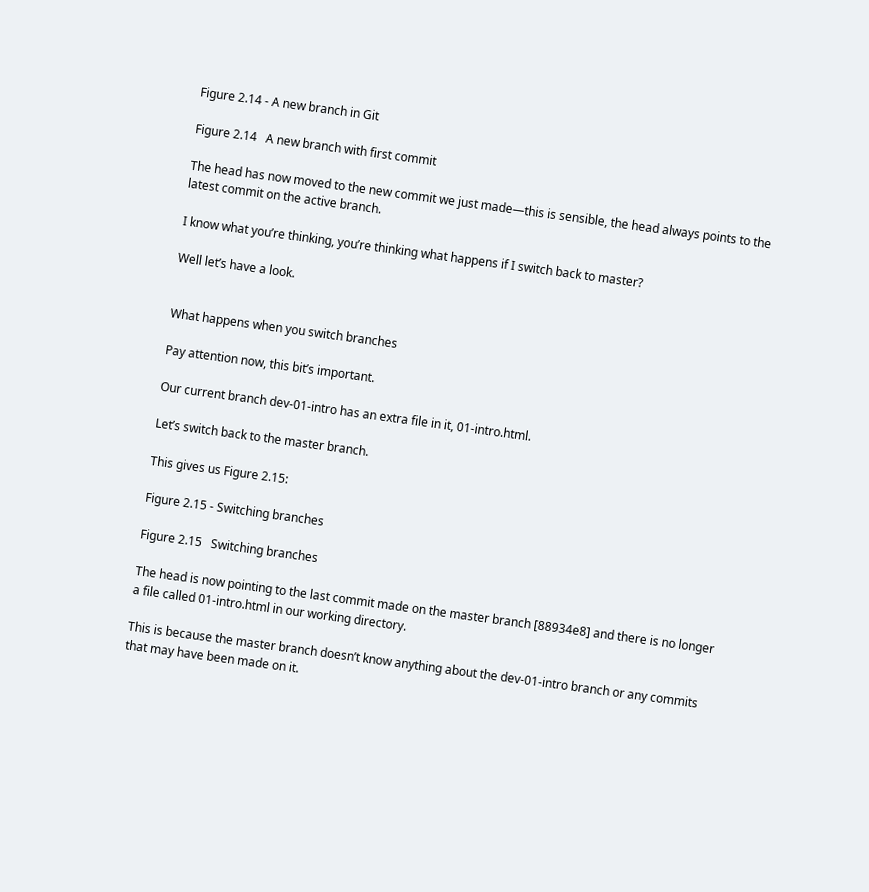Figure 2.14 - A new branch in Git

Figure 2.14   A new branch with first commit

The head has now moved to the new commit we just made—this is sensible, the head always points to the latest commit on the active branch.

I know what you’re thinking, you’re thinking what happens if I switch back to master?

Well let’s have a look.


What happens when you switch branches

Pay attention now, this bit’s important.

Our current branch dev-01-intro has an extra file in it, 01-intro.html.

Let’s switch back to the master branch.

This gives us Figure 2.15:

Figure 2.15 - Switching branches

Figure 2.15   Switching branches

The head is now pointing to the last commit made on the master branch [88934e8] and there is no longer a file called 01-intro.html in our working directory.

This is because the master branch doesn’t know anything about the dev-01-intro branch or any commits that may have been made on it.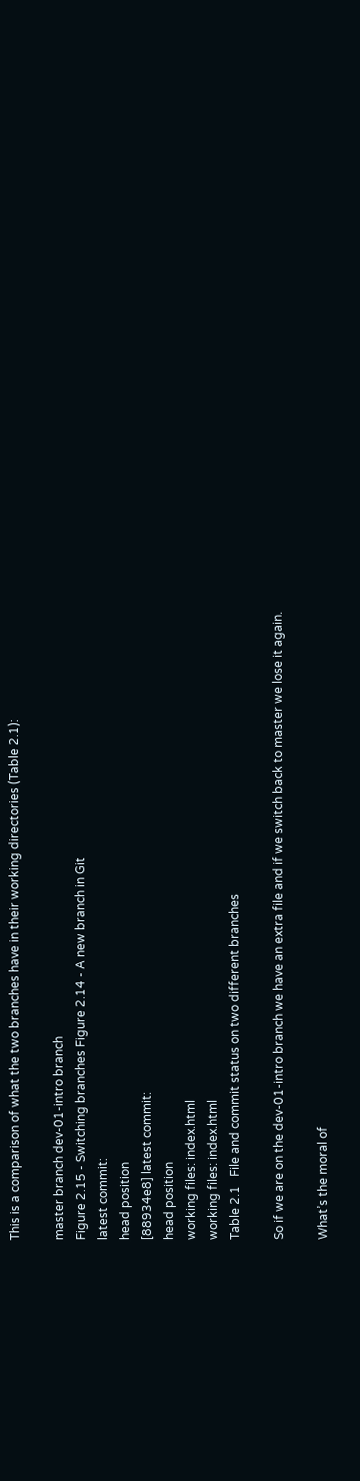This is a comparison of what the two branches have in their working directories (Table 2.1):

master branch dev-01-intro branch
Figure 2.15 - Switching branches Figure 2.14 - A new branch in Git
latest commit:
head position
[88934e8] latest commit:
head position
working files: index.html
working files: index.html
Table 2.1   File and commit status on two different branches

So if we are on the dev-01-intro branch we have an extra file and if we switch back to master we lose it again.

What’s the moral of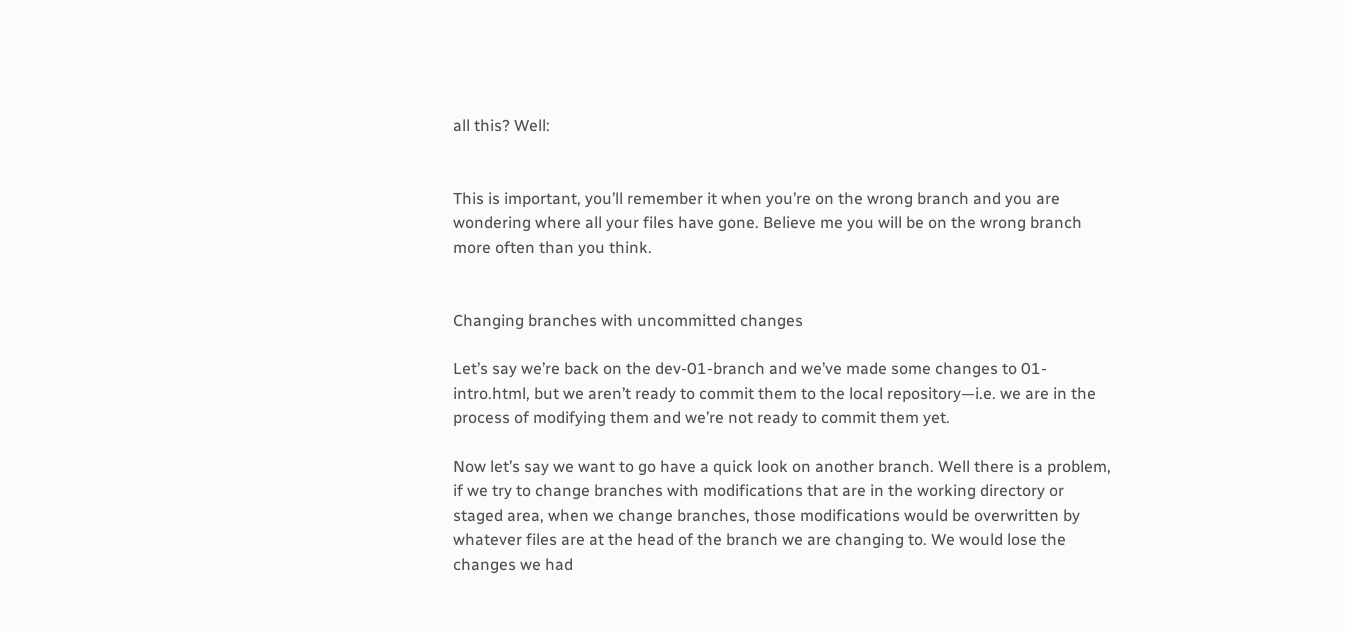all this? Well:


This is important, you’ll remember it when you’re on the wrong branch and you are wondering where all your files have gone. Believe me you will be on the wrong branch more often than you think.


Changing branches with uncommitted changes

Let’s say we’re back on the dev-01-branch and we’ve made some changes to 01-intro.html, but we aren’t ready to commit them to the local repository—i.e. we are in the process of modifying them and we’re not ready to commit them yet.

Now let’s say we want to go have a quick look on another branch. Well there is a problem, if we try to change branches with modifications that are in the working directory or staged area, when we change branches, those modifications would be overwritten by whatever files are at the head of the branch we are changing to. We would lose the changes we had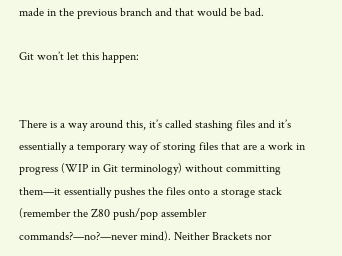made in the previous branch and that would be bad.

Git won’t let this happen:


There is a way around this, it’s called stashing files and it’s essentially a temporary way of storing files that are a work in progress (WIP in Git terminology) without committing them—it essentially pushes the files onto a storage stack (remember the Z80 push/pop assembler commands?—no?—never mind). Neither Brackets nor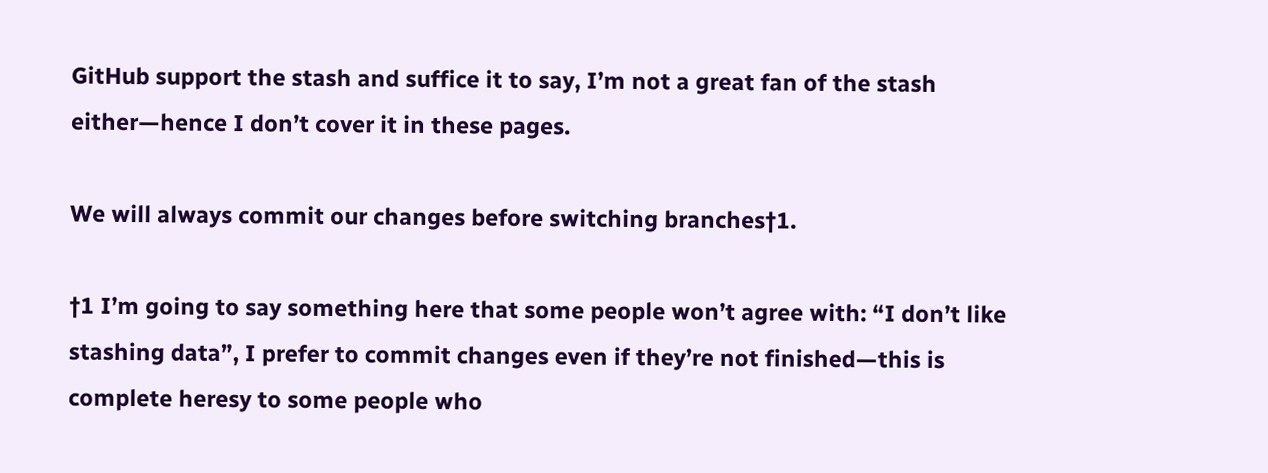GitHub support the stash and suffice it to say, I’m not a great fan of the stash either—hence I don’t cover it in these pages.

We will always commit our changes before switching branches†1.

†1 I’m going to say something here that some people won’t agree with: “I don’t like stashing data”, I prefer to commit changes even if they’re not finished—this is complete heresy to some people who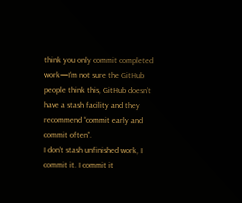think you only commit completed work—I’m not sure the GitHub people think this, GitHub doesn’t have a stash facility and they recommend “commit early and commit often”.
I don’t stash unfinished work, I commit it. I commit it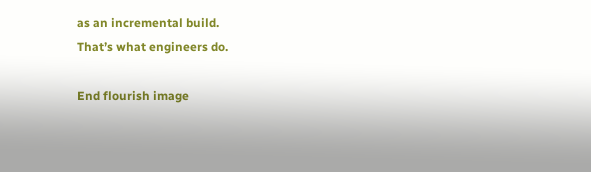as an incremental build.
That’s what engineers do.

End flourish image